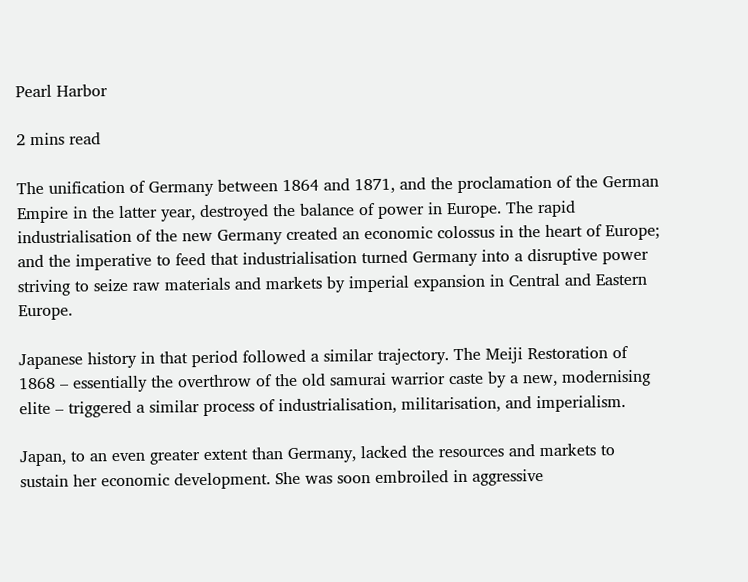Pearl Harbor

2 mins read

The unification of Germany between 1864 and 1871, and the proclamation of the German Empire in the latter year, destroyed the balance of power in Europe. The rapid industrialisation of the new Germany created an economic colossus in the heart of Europe; and the imperative to feed that industrialisation turned Germany into a disruptive power striving to seize raw materials and markets by imperial expansion in Central and Eastern Europe.

Japanese history in that period followed a similar trajectory. The Meiji Restoration of 1868 – essentially the overthrow of the old samurai warrior caste by a new, modernising elite – triggered a similar process of industrialisation, militarisation, and imperialism.

Japan, to an even greater extent than Germany, lacked the resources and markets to sustain her economic development. She was soon embroiled in aggressive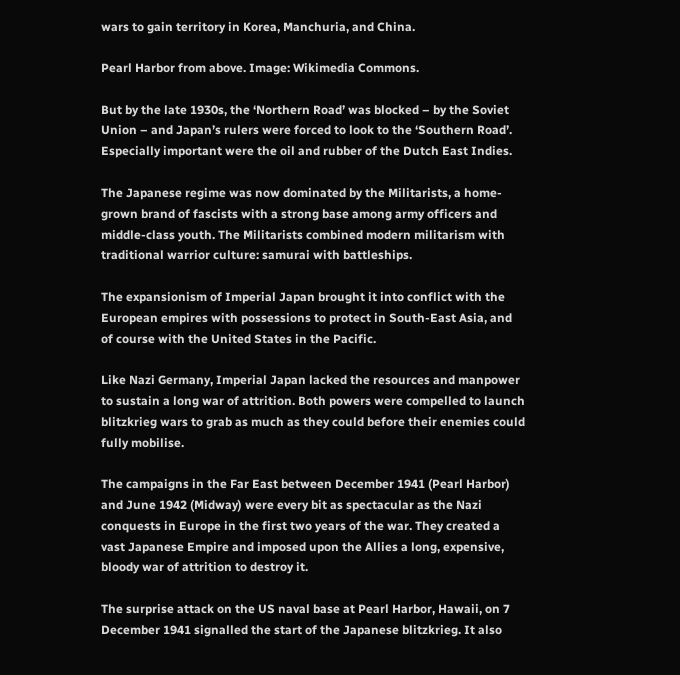wars to gain territory in Korea, Manchuria, and China.

Pearl Harbor from above. Image: Wikimedia Commons.

But by the late 1930s, the ‘Northern Road’ was blocked – by the Soviet Union – and Japan’s rulers were forced to look to the ‘Southern Road’. Especially important were the oil and rubber of the Dutch East Indies.

The Japanese regime was now dominated by the Militarists, a home-grown brand of fascists with a strong base among army officers and middle-class youth. The Militarists combined modern militarism with traditional warrior culture: samurai with battleships.

The expansionism of Imperial Japan brought it into conflict with the European empires with possessions to protect in South-East Asia, and of course with the United States in the Pacific.

Like Nazi Germany, Imperial Japan lacked the resources and manpower to sustain a long war of attrition. Both powers were compelled to launch blitzkrieg wars to grab as much as they could before their enemies could fully mobilise.

The campaigns in the Far East between December 1941 (Pearl Harbor) and June 1942 (Midway) were every bit as spectacular as the Nazi conquests in Europe in the first two years of the war. They created a vast Japanese Empire and imposed upon the Allies a long, expensive, bloody war of attrition to destroy it.

The surprise attack on the US naval base at Pearl Harbor, Hawaii, on 7 December 1941 signalled the start of the Japanese blitzkrieg. It also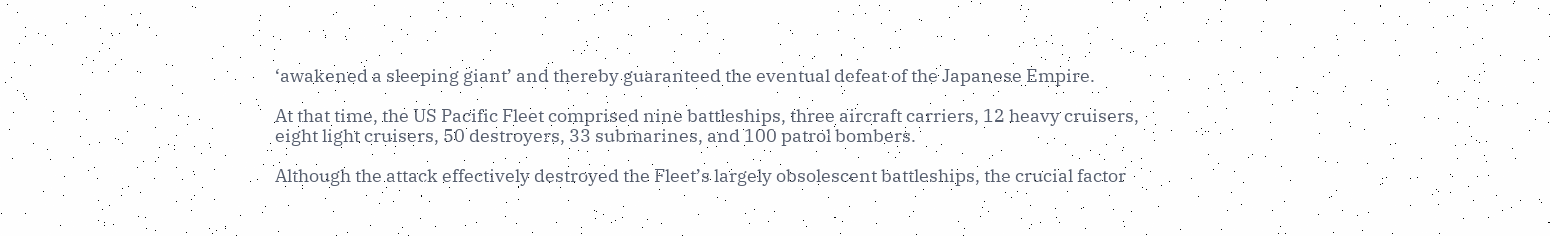‘awakened a sleeping giant’ and thereby guaranteed the eventual defeat of the Japanese Empire.

At that time, the US Pacific Fleet comprised nine battleships, three aircraft carriers, 12 heavy cruisers, eight light cruisers, 50 destroyers, 33 submarines, and 100 patrol bombers.

Although the attack effectively destroyed the Fleet’s largely obsolescent battleships, the crucial factor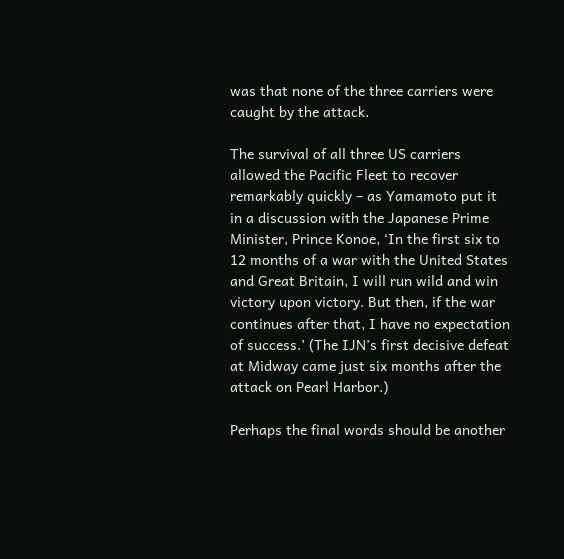was that none of the three carriers were caught by the attack.

The survival of all three US carriers allowed the Pacific Fleet to recover remarkably quickly – as Yamamoto put it in a discussion with the Japanese Prime Minister, Prince Konoe, ‘In the first six to 12 months of a war with the United States and Great Britain, I will run wild and win victory upon victory. But then, if the war continues after that, I have no expectation of success.’ (The IJN’s first decisive defeat at Midway came just six months after the attack on Pearl Harbor.)

Perhaps the final words should be another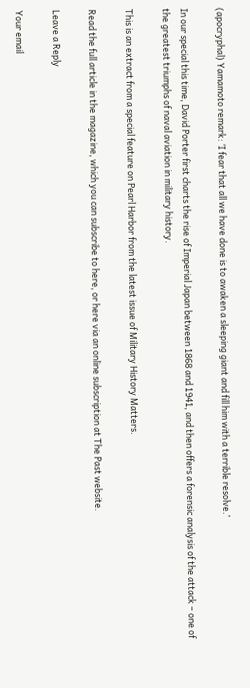(apocryphal) Yamamoto remark: ‘I fear that all we have done is to awaken a sleeping giant and fill him with a terrible resolve.’

In our special this time, David Porter first charts the rise of Imperial Japan between 1868 and 1941, and then offers a forensic analysis of the attack – one of the greatest triumphs of naval aviation in military history.

This is an extract from a special feature on Pearl Harbor from the latest issue of Military History Matters.

Read the full article in the magazine, which you can subscribe to here, or here via an online subscription at The Past website.

Leave a Reply

Your email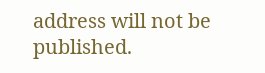address will not be published.